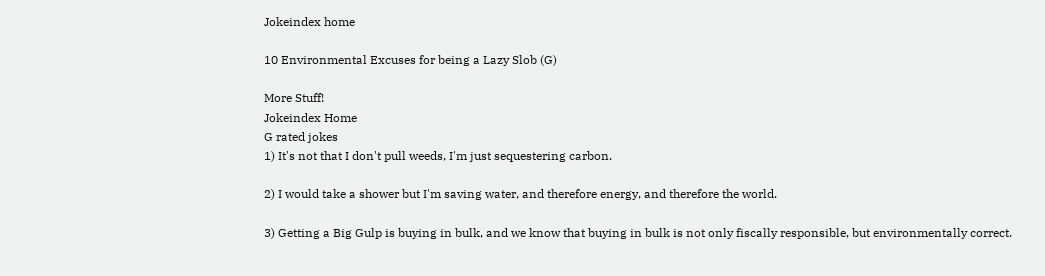Jokeindex home

10 Environmental Excuses for being a Lazy Slob (G)

More Stuff!
Jokeindex Home
G rated jokes
1) It's not that I don't pull weeds, I'm just sequestering carbon.

2) I would take a shower but I'm saving water, and therefore energy, and therefore the world.

3) Getting a Big Gulp is buying in bulk, and we know that buying in bulk is not only fiscally responsible, but environmentally correct.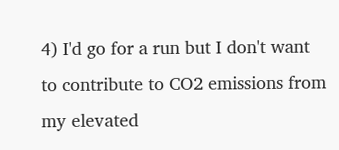4) I'd go for a run but I don't want to contribute to CO2 emissions from my elevated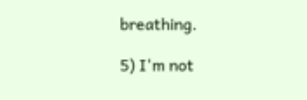breathing.

5) I'm not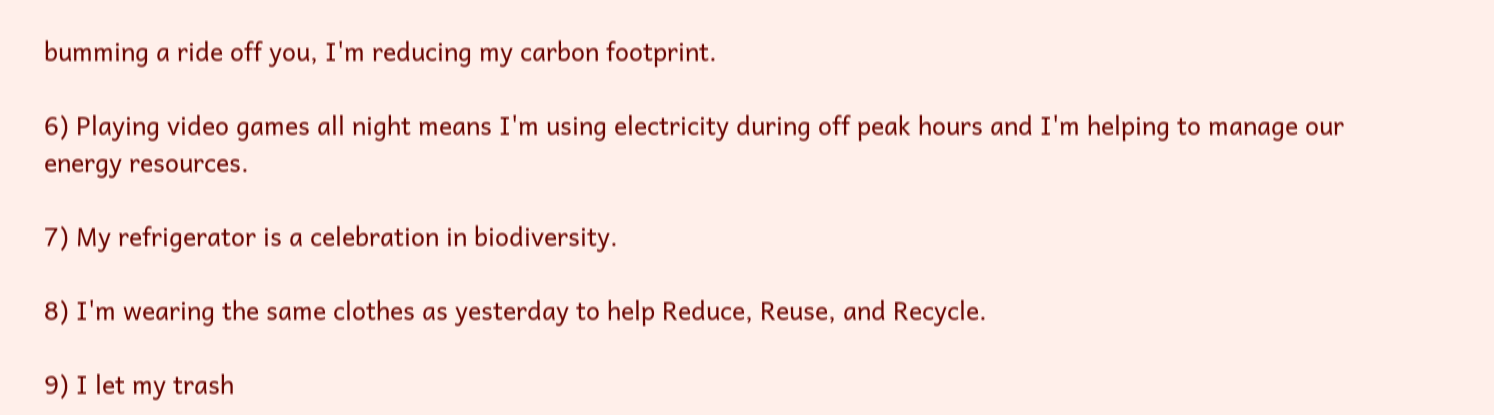bumming a ride off you, I'm reducing my carbon footprint.

6) Playing video games all night means I'm using electricity during off peak hours and I'm helping to manage our energy resources.

7) My refrigerator is a celebration in biodiversity.

8) I'm wearing the same clothes as yesterday to help Reduce, Reuse, and Recycle.

9) I let my trash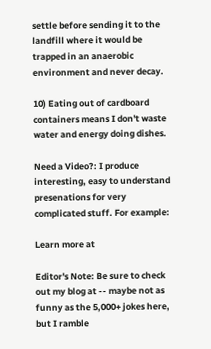settle before sending it to the landfill where it would be trapped in an anaerobic environment and never decay.

10) Eating out of cardboard containers means I don't waste water and energy doing dishes.

Need a Video?: I produce interesting, easy to understand presenations for very complicated stuff. For example:

Learn more at

Editor's Note: Be sure to check out my blog at -- maybe not as funny as the 5,000+ jokes here, but I ramble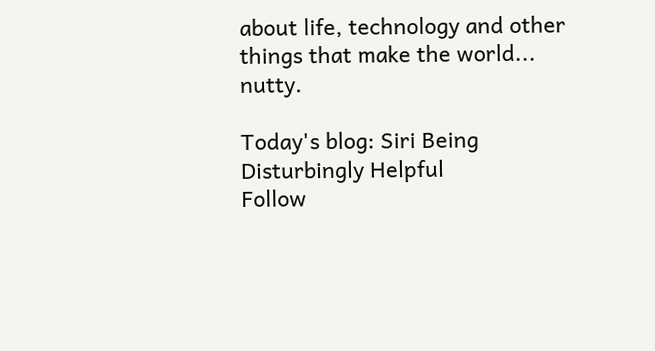about life, technology and other things that make the world... nutty.

Today's blog: Siri Being Disturbingly Helpful
Follow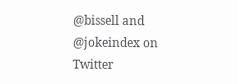@bissell and @jokeindex on Twitter